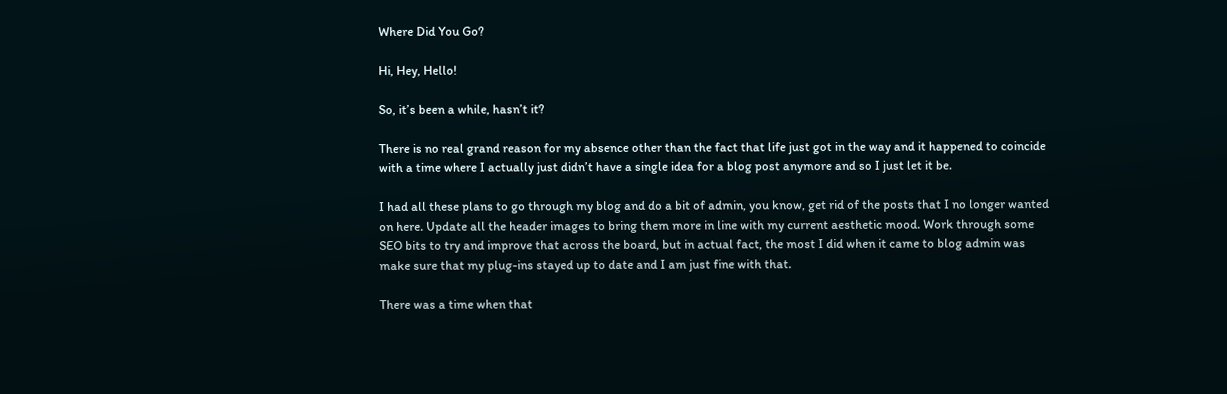Where Did You Go?

Hi, Hey, Hello!

So, it’s been a while, hasn’t it?

There is no real grand reason for my absence other than the fact that life just got in the way and it happened to coincide with a time where I actually just didn’t have a single idea for a blog post anymore and so I just let it be.

I had all these plans to go through my blog and do a bit of admin, you know, get rid of the posts that I no longer wanted on here. Update all the header images to bring them more in line with my current aesthetic mood. Work through some SEO bits to try and improve that across the board, but in actual fact, the most I did when it came to blog admin was make sure that my plug-ins stayed up to date and I am just fine with that.

There was a time when that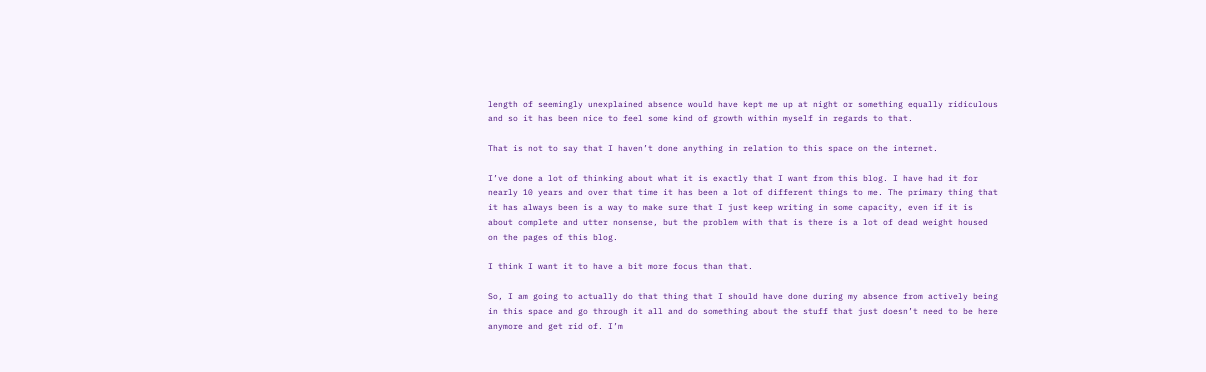length of seemingly unexplained absence would have kept me up at night or something equally ridiculous and so it has been nice to feel some kind of growth within myself in regards to that.

That is not to say that I haven’t done anything in relation to this space on the internet.

I’ve done a lot of thinking about what it is exactly that I want from this blog. I have had it for nearly 10 years and over that time it has been a lot of different things to me. The primary thing that it has always been is a way to make sure that I just keep writing in some capacity, even if it is about complete and utter nonsense, but the problem with that is there is a lot of dead weight housed on the pages of this blog.

I think I want it to have a bit more focus than that.

So, I am going to actually do that thing that I should have done during my absence from actively being in this space and go through it all and do something about the stuff that just doesn’t need to be here anymore and get rid of. I’m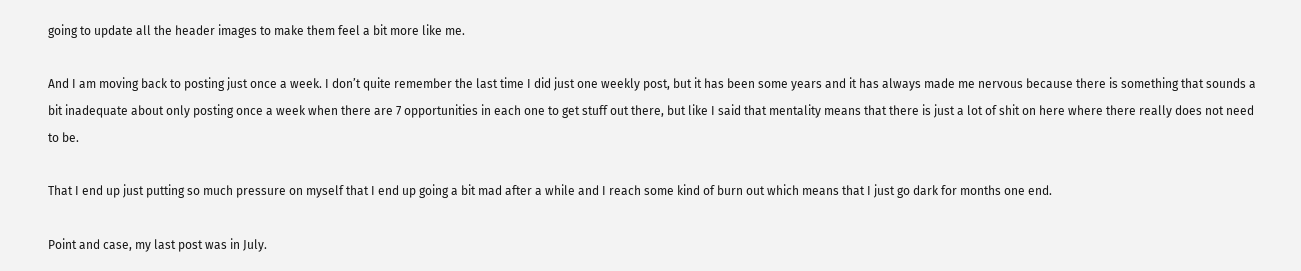going to update all the header images to make them feel a bit more like me.

And I am moving back to posting just once a week. I don’t quite remember the last time I did just one weekly post, but it has been some years and it has always made me nervous because there is something that sounds a bit inadequate about only posting once a week when there are 7 opportunities in each one to get stuff out there, but like I said that mentality means that there is just a lot of shit on here where there really does not need to be.

That I end up just putting so much pressure on myself that I end up going a bit mad after a while and I reach some kind of burn out which means that I just go dark for months one end.

Point and case, my last post was in July.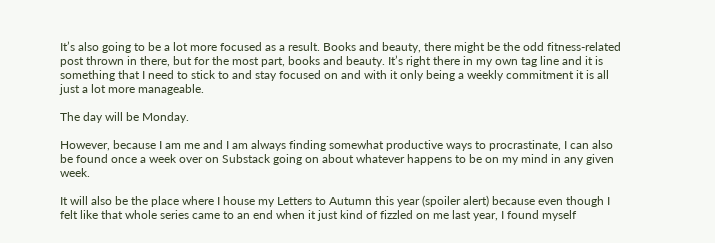It’s also going to be a lot more focused as a result. Books and beauty, there might be the odd fitness-related post thrown in there, but for the most part, books and beauty. It’s right there in my own tag line and it is something that I need to stick to and stay focused on and with it only being a weekly commitment it is all just a lot more manageable.

The day will be Monday.

However, because I am me and I am always finding somewhat productive ways to procrastinate, I can also be found once a week over on Substack going on about whatever happens to be on my mind in any given week.

It will also be the place where I house my Letters to Autumn this year (spoiler alert) because even though I felt like that whole series came to an end when it just kind of fizzled on me last year, I found myself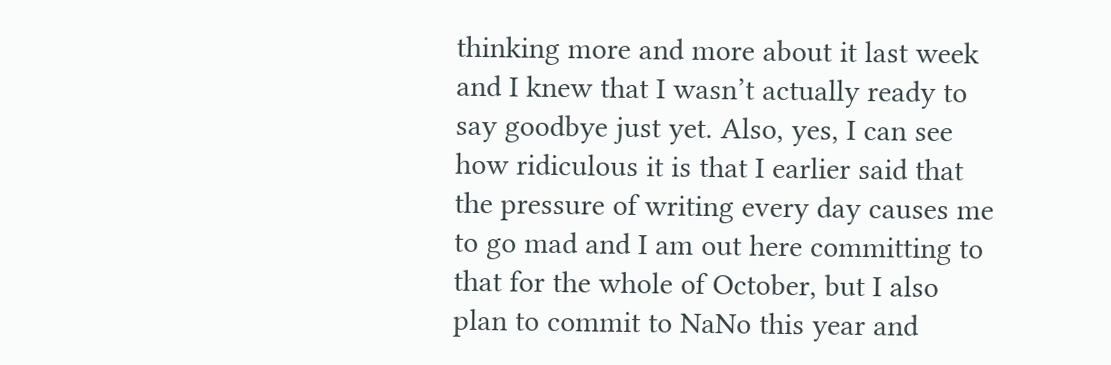thinking more and more about it last week and I knew that I wasn’t actually ready to say goodbye just yet. Also, yes, I can see how ridiculous it is that I earlier said that the pressure of writing every day causes me to go mad and I am out here committing to that for the whole of October, but I also plan to commit to NaNo this year and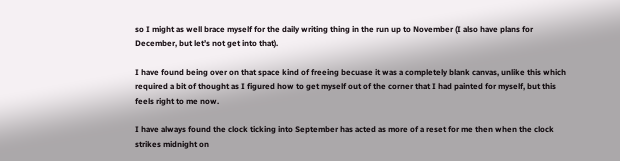so I might as well brace myself for the daily writing thing in the run up to November (I also have plans for December, but let’s not get into that).

I have found being over on that space kind of freeing becuase it was a completely blank canvas, unlike this which required a bit of thought as I figured how to get myself out of the corner that I had painted for myself, but this feels right to me now.

I have always found the clock ticking into September has acted as more of a reset for me then when the clock strikes midnight on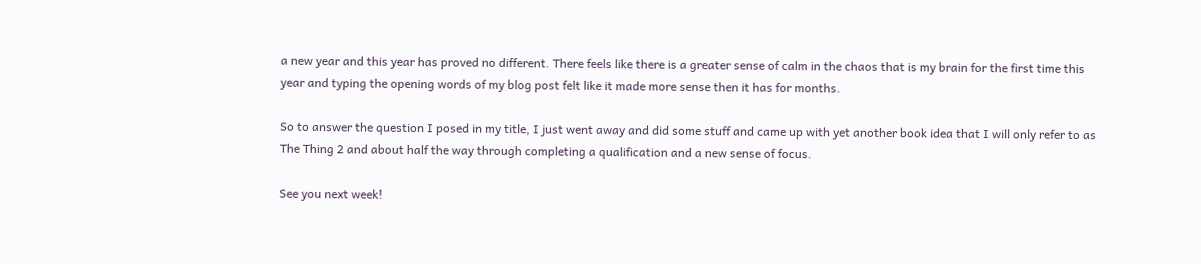a new year and this year has proved no different. There feels like there is a greater sense of calm in the chaos that is my brain for the first time this year and typing the opening words of my blog post felt like it made more sense then it has for months.

So to answer the question I posed in my title, I just went away and did some stuff and came up with yet another book idea that I will only refer to as The Thing 2 and about half the way through completing a qualification and a new sense of focus.

See you next week!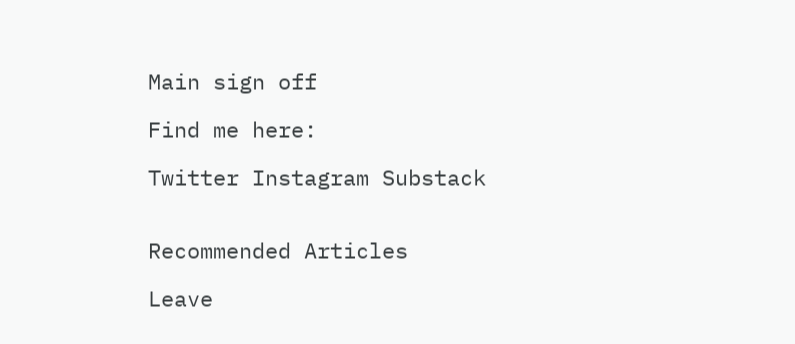Main sign off

Find me here:

Twitter Instagram Substack


Recommended Articles

Leave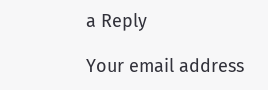a Reply

Your email address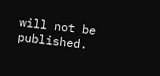will not be published.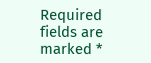Required fields are marked *